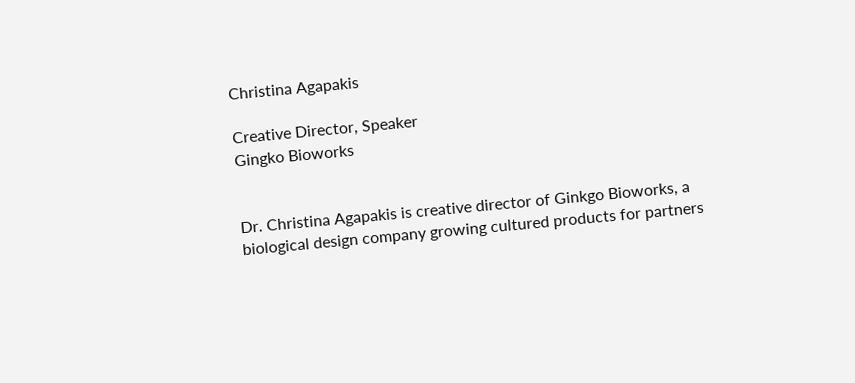Christina Agapakis

Creative Director, Speaker
Gingko Bioworks


Dr. Christina Agapakis is creative director of Ginkgo Bioworks, a biological design company growing cultured products for partners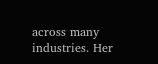across many industries. Her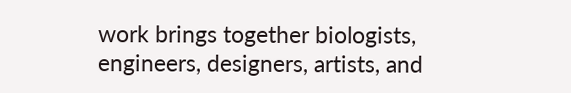work brings together biologists, engineers, designers, artists, and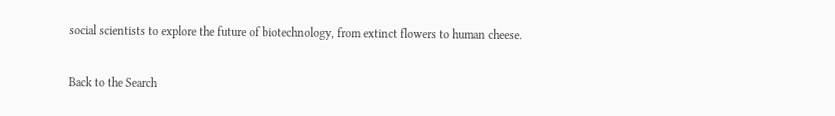social scientists to explore the future of biotechnology, from extinct flowers to human cheese.


Back to the Search